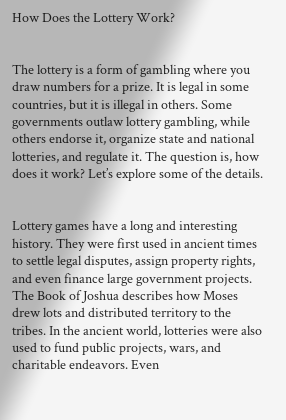How Does the Lottery Work?


The lottery is a form of gambling where you draw numbers for a prize. It is legal in some countries, but it is illegal in others. Some governments outlaw lottery gambling, while others endorse it, organize state and national lotteries, and regulate it. The question is, how does it work? Let’s explore some of the details.


Lottery games have a long and interesting history. They were first used in ancient times to settle legal disputes, assign property rights, and even finance large government projects. The Book of Joshua describes how Moses drew lots and distributed territory to the tribes. In the ancient world, lotteries were also used to fund public projects, wars, and charitable endeavors. Even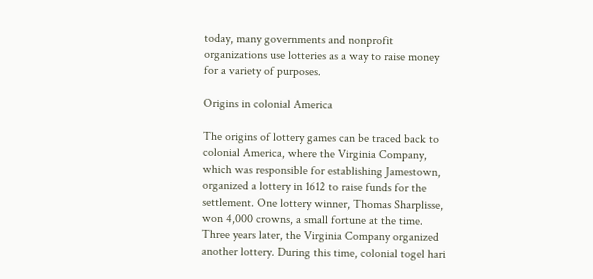today, many governments and nonprofit organizations use lotteries as a way to raise money for a variety of purposes.

Origins in colonial America

The origins of lottery games can be traced back to colonial America, where the Virginia Company, which was responsible for establishing Jamestown, organized a lottery in 1612 to raise funds for the settlement. One lottery winner, Thomas Sharplisse, won 4,000 crowns, a small fortune at the time. Three years later, the Virginia Company organized another lottery. During this time, colonial togel hari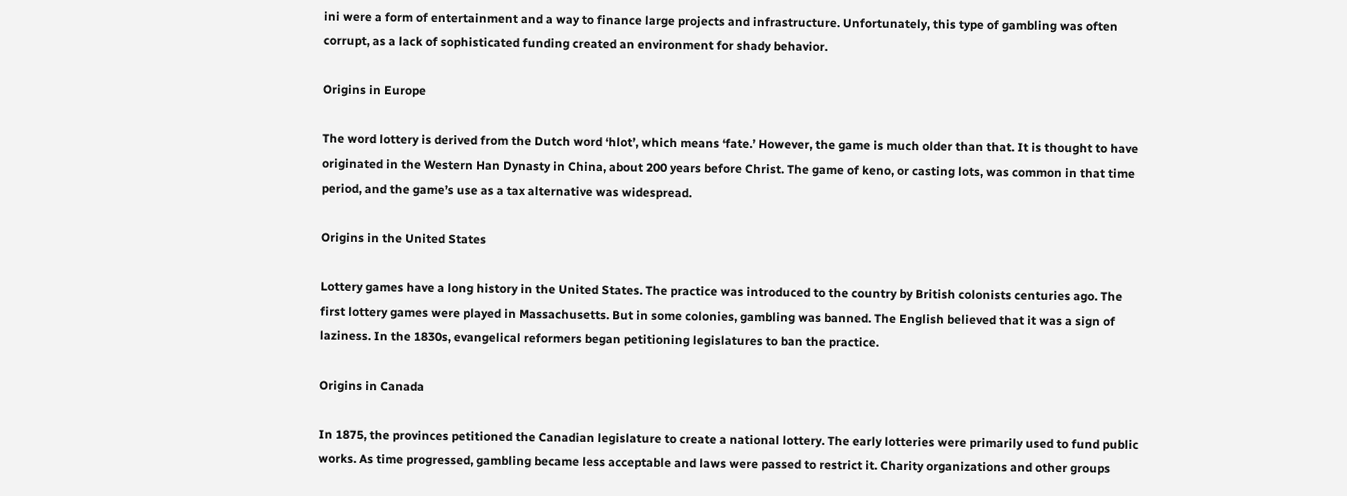ini were a form of entertainment and a way to finance large projects and infrastructure. Unfortunately, this type of gambling was often corrupt, as a lack of sophisticated funding created an environment for shady behavior.

Origins in Europe

The word lottery is derived from the Dutch word ‘hlot’, which means ‘fate.’ However, the game is much older than that. It is thought to have originated in the Western Han Dynasty in China, about 200 years before Christ. The game of keno, or casting lots, was common in that time period, and the game’s use as a tax alternative was widespread.

Origins in the United States

Lottery games have a long history in the United States. The practice was introduced to the country by British colonists centuries ago. The first lottery games were played in Massachusetts. But in some colonies, gambling was banned. The English believed that it was a sign of laziness. In the 1830s, evangelical reformers began petitioning legislatures to ban the practice.

Origins in Canada

In 1875, the provinces petitioned the Canadian legislature to create a national lottery. The early lotteries were primarily used to fund public works. As time progressed, gambling became less acceptable and laws were passed to restrict it. Charity organizations and other groups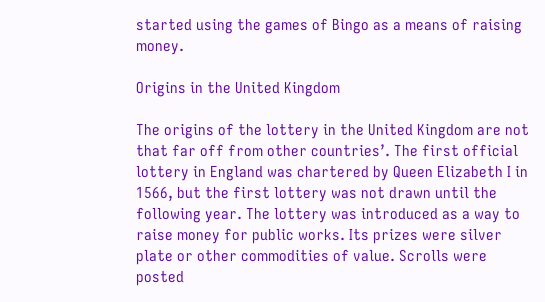started using the games of Bingo as a means of raising money.

Origins in the United Kingdom

The origins of the lottery in the United Kingdom are not that far off from other countries’. The first official lottery in England was chartered by Queen Elizabeth I in 1566, but the first lottery was not drawn until the following year. The lottery was introduced as a way to raise money for public works. Its prizes were silver plate or other commodities of value. Scrolls were posted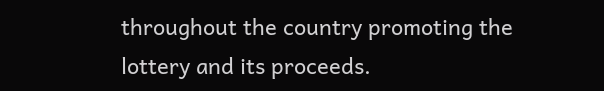throughout the country promoting the lottery and its proceeds.